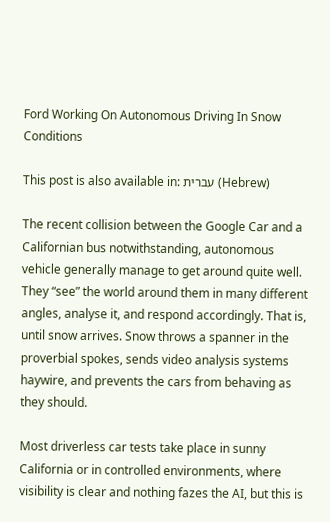Ford Working On Autonomous Driving In Snow Conditions

This post is also available in: עברית (Hebrew)

The recent collision between the Google Car and a Californian bus notwithstanding, autonomous vehicle generally manage to get around quite well. They “see” the world around them in many different angles, analyse it, and respond accordingly. That is, until snow arrives. Snow throws a spanner in the proverbial spokes, sends video analysis systems haywire, and prevents the cars from behaving as they should.

Most driverless car tests take place in sunny California or in controlled environments, where visibility is clear and nothing fazes the AI, but this is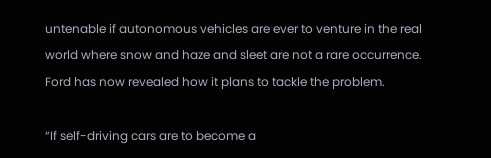untenable if autonomous vehicles are ever to venture in the real world where snow and haze and sleet are not a rare occurrence. Ford has now revealed how it plans to tackle the problem.

“If self-driving cars are to become a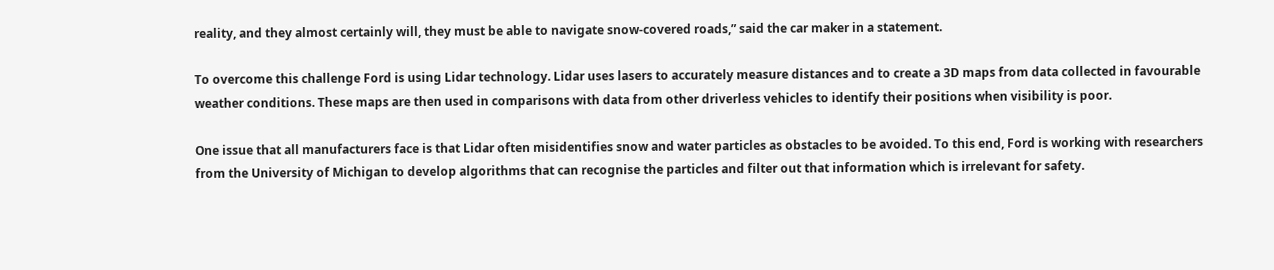reality, and they almost certainly will, they must be able to navigate snow-covered roads,” said the car maker in a statement.

To overcome this challenge Ford is using Lidar technology. Lidar uses lasers to accurately measure distances and to create a 3D maps from data collected in favourable weather conditions. These maps are then used in comparisons with data from other driverless vehicles to identify their positions when visibility is poor.

One issue that all manufacturers face is that Lidar often misidentifies snow and water particles as obstacles to be avoided. To this end, Ford is working with researchers from the University of Michigan to develop algorithms that can recognise the particles and filter out that information which is irrelevant for safety.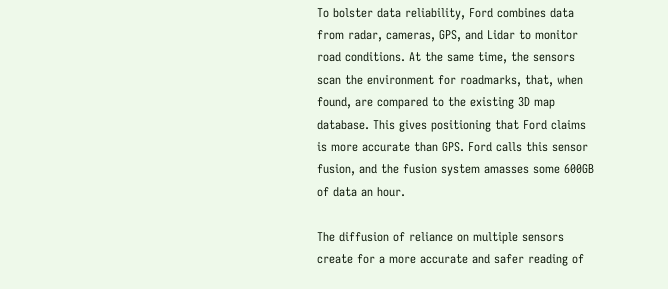To bolster data reliability, Ford combines data from radar, cameras, GPS, and Lidar to monitor road conditions. At the same time, the sensors scan the environment for roadmarks, that, when found, are compared to the existing 3D map database. This gives positioning that Ford claims is more accurate than GPS. Ford calls this sensor fusion, and the fusion system amasses some 600GB of data an hour.

The diffusion of reliance on multiple sensors create for a more accurate and safer reading of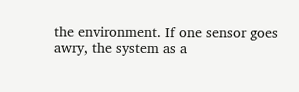the environment. If one sensor goes awry, the system as a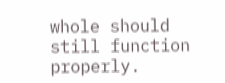whole should still function properly.